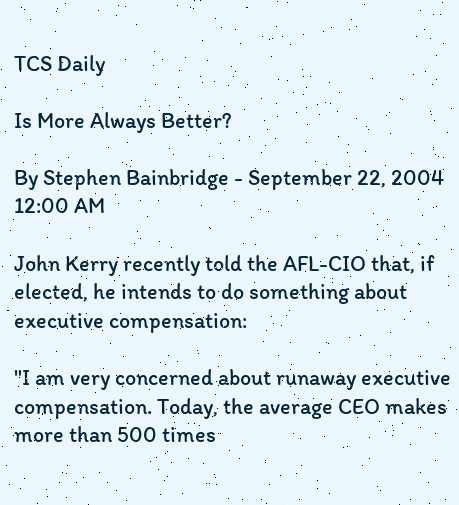TCS Daily

Is More Always Better?

By Stephen Bainbridge - September 22, 2004 12:00 AM

John Kerry recently told the AFL-CIO that, if elected, he intends to do something about executive compensation:

"I am very concerned about runaway executive compensation. Today, the average CEO makes more than 500 times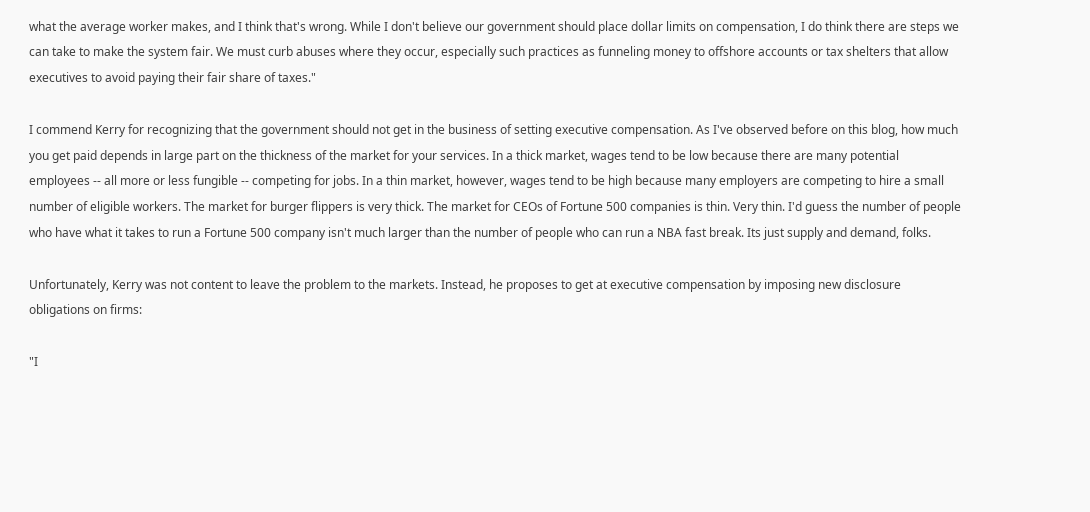what the average worker makes, and I think that's wrong. While I don't believe our government should place dollar limits on compensation, I do think there are steps we can take to make the system fair. We must curb abuses where they occur, especially such practices as funneling money to offshore accounts or tax shelters that allow executives to avoid paying their fair share of taxes."

I commend Kerry for recognizing that the government should not get in the business of setting executive compensation. As I've observed before on this blog, how much you get paid depends in large part on the thickness of the market for your services. In a thick market, wages tend to be low because there are many potential employees -- all more or less fungible -- competing for jobs. In a thin market, however, wages tend to be high because many employers are competing to hire a small number of eligible workers. The market for burger flippers is very thick. The market for CEOs of Fortune 500 companies is thin. Very thin. I'd guess the number of people who have what it takes to run a Fortune 500 company isn't much larger than the number of people who can run a NBA fast break. Its just supply and demand, folks.

Unfortunately, Kerry was not content to leave the problem to the markets. Instead, he proposes to get at executive compensation by imposing new disclosure obligations on firms:

"I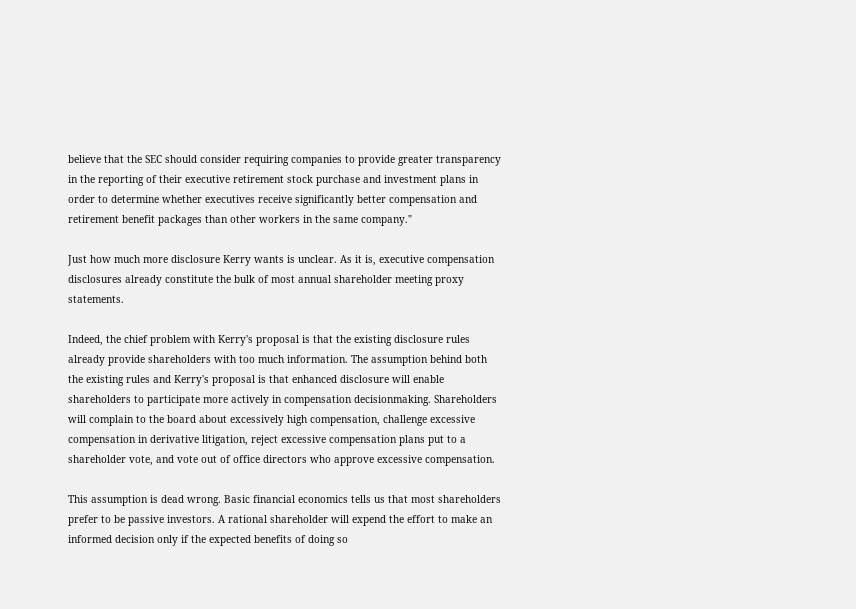believe that the SEC should consider requiring companies to provide greater transparency in the reporting of their executive retirement stock purchase and investment plans in order to determine whether executives receive significantly better compensation and retirement benefit packages than other workers in the same company."

Just how much more disclosure Kerry wants is unclear. As it is, executive compensation disclosures already constitute the bulk of most annual shareholder meeting proxy statements.

Indeed, the chief problem with Kerry's proposal is that the existing disclosure rules already provide shareholders with too much information. The assumption behind both the existing rules and Kerry's proposal is that enhanced disclosure will enable shareholders to participate more actively in compensation decisionmaking. Shareholders will complain to the board about excessively high compensation, challenge excessive compensation in derivative litigation, reject excessive compensation plans put to a shareholder vote, and vote out of office directors who approve excessive compensation.

This assumption is dead wrong. Basic financial economics tells us that most shareholders prefer to be passive investors. A rational shareholder will expend the effort to make an informed decision only if the expected benefits of doing so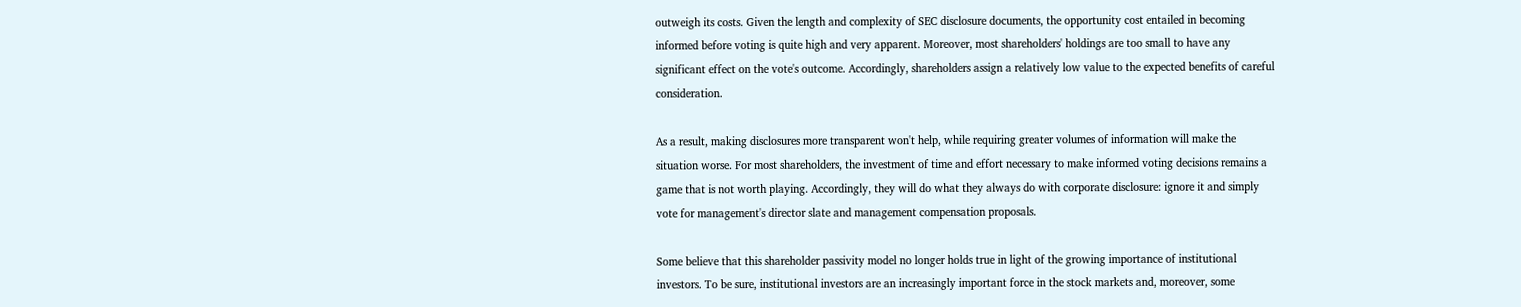outweigh its costs. Given the length and complexity of SEC disclosure documents, the opportunity cost entailed in becoming informed before voting is quite high and very apparent. Moreover, most shareholders' holdings are too small to have any significant effect on the vote's outcome. Accordingly, shareholders assign a relatively low value to the expected benefits of careful consideration.

As a result, making disclosures more transparent won't help, while requiring greater volumes of information will make the situation worse. For most shareholders, the investment of time and effort necessary to make informed voting decisions remains a game that is not worth playing. Accordingly, they will do what they always do with corporate disclosure: ignore it and simply vote for management's director slate and management compensation proposals.

Some believe that this shareholder passivity model no longer holds true in light of the growing importance of institutional investors. To be sure, institutional investors are an increasingly important force in the stock markets and, moreover, some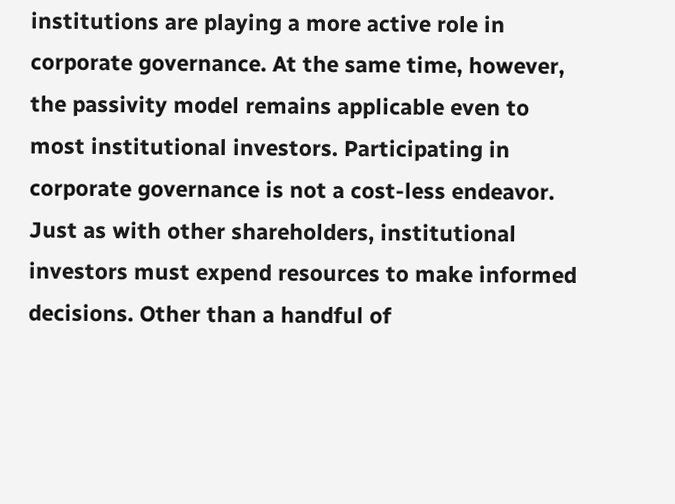institutions are playing a more active role in corporate governance. At the same time, however, the passivity model remains applicable even to most institutional investors. Participating in corporate governance is not a cost-less endeavor. Just as with other shareholders, institutional investors must expend resources to make informed decisions. Other than a handful of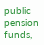public pension funds,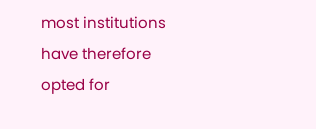most institutions have therefore opted for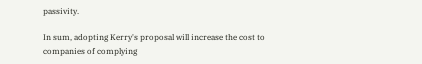passivity.

In sum, adopting Kerry's proposal will increase the cost to companies of complying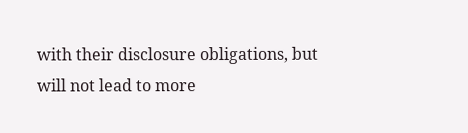with their disclosure obligations, but will not lead to more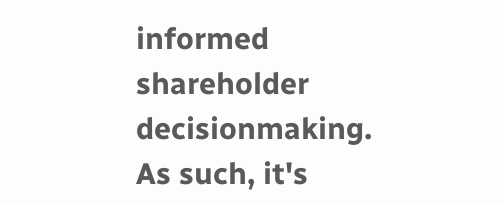informed shareholder decisionmaking. As such, it's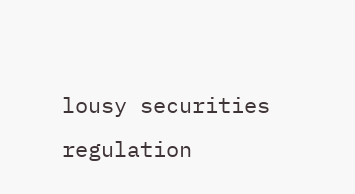lousy securities regulation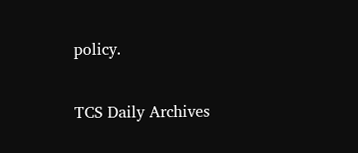policy.


TCS Daily Archives